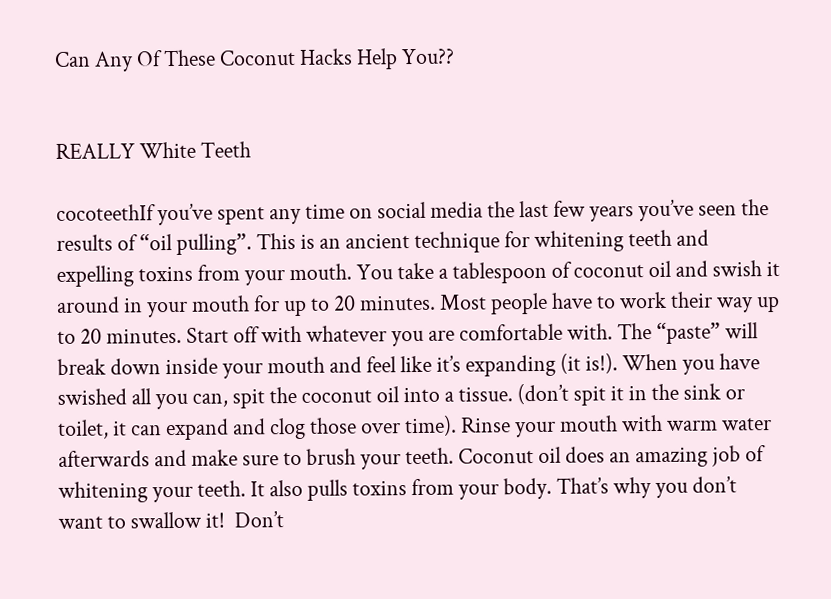Can Any Of These Coconut Hacks Help You??


REALLY White Teeth

cocoteethIf you’ve spent any time on social media the last few years you’ve seen the results of “oil pulling”. This is an ancient technique for whitening teeth and expelling toxins from your mouth. You take a tablespoon of coconut oil and swish it around in your mouth for up to 20 minutes. Most people have to work their way up to 20 minutes. Start off with whatever you are comfortable with. The “paste” will break down inside your mouth and feel like it’s expanding (it is!). When you have swished all you can, spit the coconut oil into a tissue. (don’t spit it in the sink or toilet, it can expand and clog those over time). Rinse your mouth with warm water afterwards and make sure to brush your teeth. Coconut oil does an amazing job of whitening your teeth. It also pulls toxins from your body. That’s why you don’t want to swallow it!  Don’t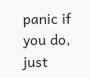panic if you do, just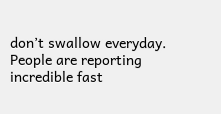don’t swallow everyday.  People are reporting incredible fast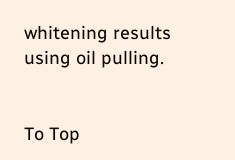whitening results using oil pulling.


To Top